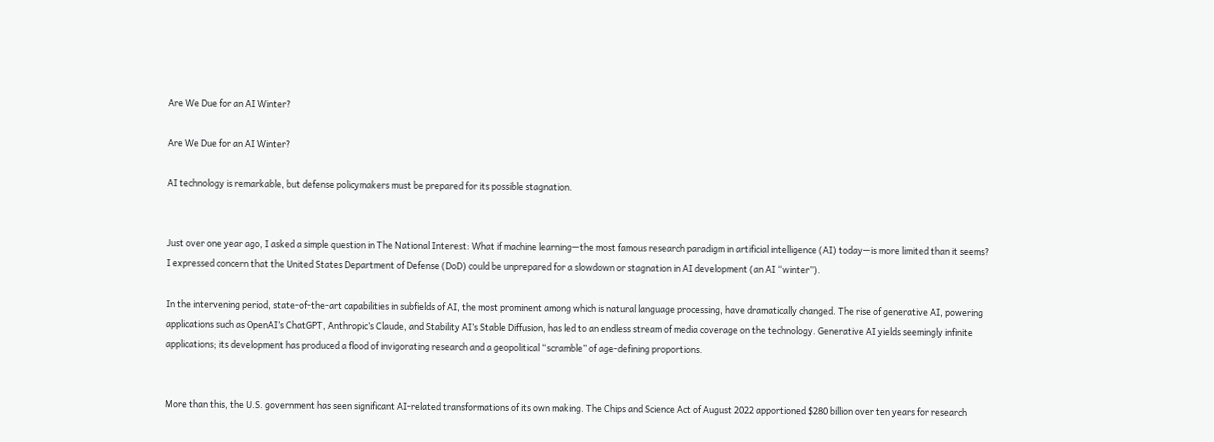Are We Due for an AI Winter?

Are We Due for an AI Winter?

AI technology is remarkable, but defense policymakers must be prepared for its possible stagnation.


Just over one year ago, I asked a simple question in The National Interest: What if machine learning—the most famous research paradigm in artificial intelligence (AI) today—is more limited than it seems? I expressed concern that the United States Department of Defense (DoD) could be unprepared for a slowdown or stagnation in AI development (an AI “winter”).

In the intervening period, state-of-the-art capabilities in subfields of AI, the most prominent among which is natural language processing, have dramatically changed. The rise of generative AI, powering applications such as OpenAI’s ChatGPT, Anthropic’s Claude, and Stability AI’s Stable Diffusion, has led to an endless stream of media coverage on the technology. Generative AI yields seemingly infinite applications; its development has produced a flood of invigorating research and a geopolitical “scramble” of age-defining proportions.


More than this, the U.S. government has seen significant AI-related transformations of its own making. The Chips and Science Act of August 2022 apportioned $280 billion over ten years for research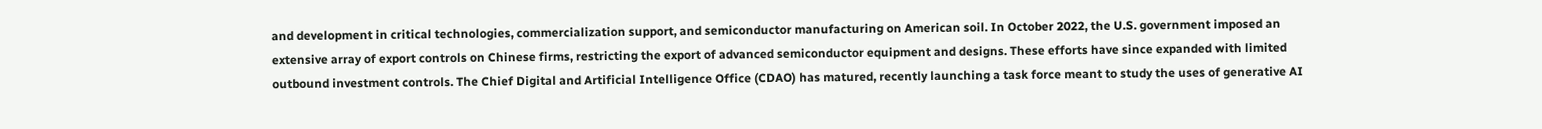and development in critical technologies, commercialization support, and semiconductor manufacturing on American soil. In October 2022, the U.S. government imposed an extensive array of export controls on Chinese firms, restricting the export of advanced semiconductor equipment and designs. These efforts have since expanded with limited outbound investment controls. The Chief Digital and Artificial Intelligence Office (CDAO) has matured, recently launching a task force meant to study the uses of generative AI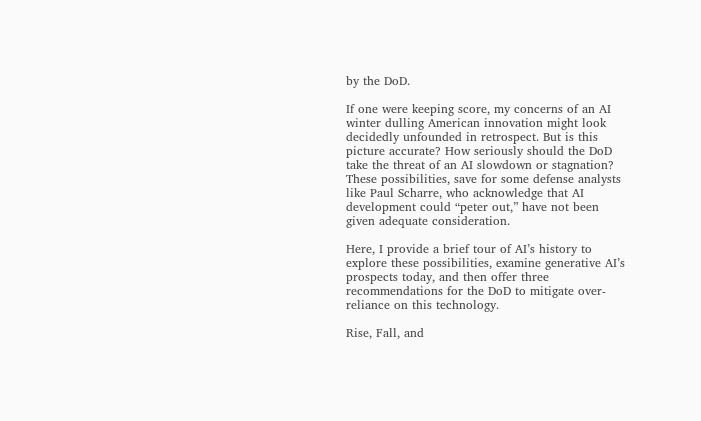by the DoD.

If one were keeping score, my concerns of an AI winter dulling American innovation might look decidedly unfounded in retrospect. But is this picture accurate? How seriously should the DoD take the threat of an AI slowdown or stagnation? These possibilities, save for some defense analysts like Paul Scharre, who acknowledge that AI development could “peter out,” have not been given adequate consideration.

Here, I provide a brief tour of AI’s history to explore these possibilities, examine generative AI’s prospects today, and then offer three recommendations for the DoD to mitigate over-reliance on this technology.

Rise, Fall, and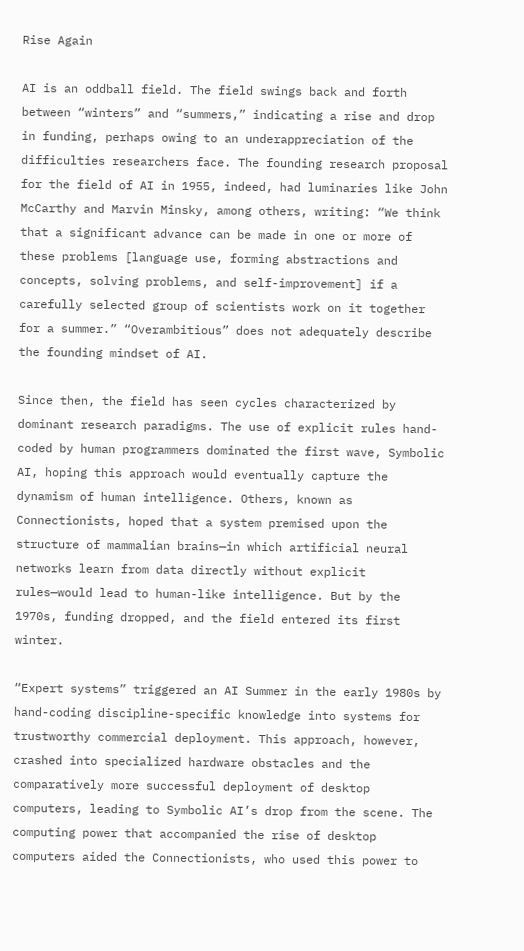Rise Again

AI is an oddball field. The field swings back and forth between “winters” and “summers,” indicating a rise and drop in funding, perhaps owing to an underappreciation of the difficulties researchers face. The founding research proposal for the field of AI in 1955, indeed, had luminaries like John McCarthy and Marvin Minsky, among others, writing: “We think that a significant advance can be made in one or more of these problems [language use, forming abstractions and concepts, solving problems, and self-improvement] if a carefully selected group of scientists work on it together for a summer.” “Overambitious” does not adequately describe the founding mindset of AI.

Since then, the field has seen cycles characterized by dominant research paradigms. The use of explicit rules hand-coded by human programmers dominated the first wave, Symbolic AI, hoping this approach would eventually capture the dynamism of human intelligence. Others, known as Connectionists, hoped that a system premised upon the structure of mammalian brains—in which artificial neural networks learn from data directly without explicit rules—would lead to human-like intelligence. But by the 1970s, funding dropped, and the field entered its first winter.

“Expert systems” triggered an AI Summer in the early 1980s by hand-coding discipline-specific knowledge into systems for trustworthy commercial deployment. This approach, however, crashed into specialized hardware obstacles and the comparatively more successful deployment of desktop computers, leading to Symbolic AI’s drop from the scene. The computing power that accompanied the rise of desktop computers aided the Connectionists, who used this power to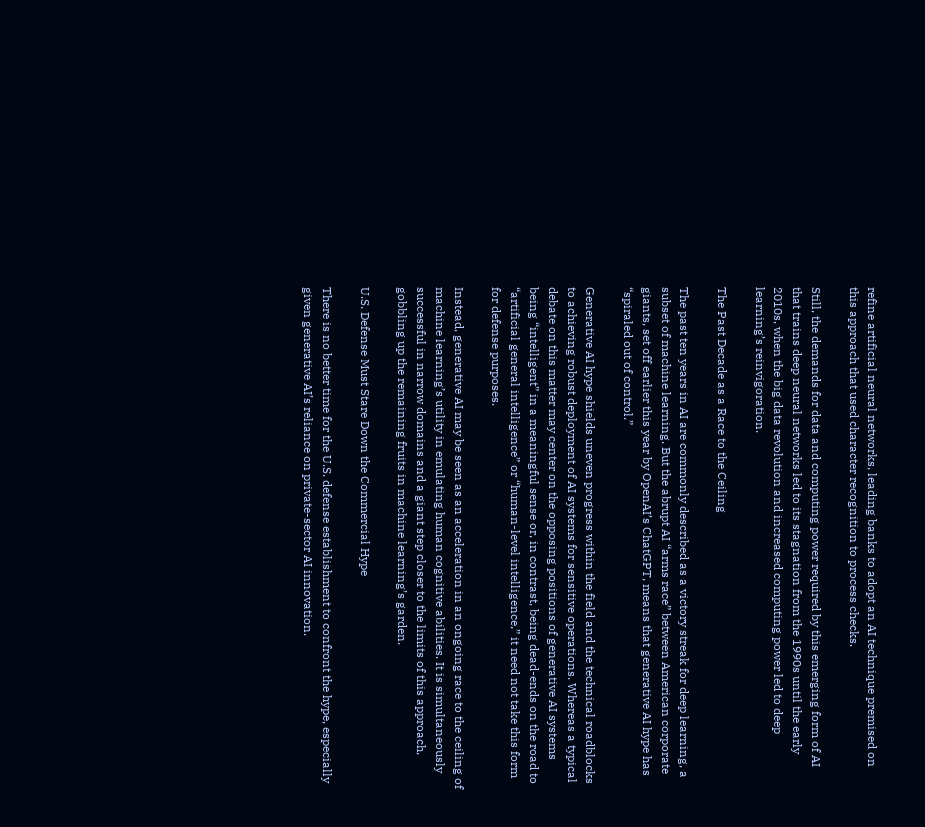refine artificial neural networks, leading banks to adopt an AI technique premised on this approach that used character recognition to process checks.

Still, the demands for data and computing power required by this emerging form of AI that trains deep neural networks led to its stagnation from the 1990s until the early 2010s, when the big data revolution and increased computing power led to deep learning’s reinvigoration.

The Past Decade as a Race to the Ceiling

The past ten years in AI are commonly described as a victory streak for deep learning, a subset of machine learning. But the abrupt AI “arms race” between American corporate giants, set off earlier this year by OpenAI’s ChatGPT, means that generative AI hype has “spiraled out of control.”

Generative AI hype shields uneven progress within the field and the technical roadblocks to achieving robust deployment of AI systems for sensitive operations. Whereas a typical debate on this matter may center on the opposing positions of generative AI systems being “intelligent” in a meaningful sense or, in contrast, being dead-ends on the road to “artificial general intelligence” or “human-level intelligence,” it need not take this form for defense purposes.

Instead, generative AI may be seen as an acceleration in an ongoing race to the ceiling of machine learning’s utility in emulating human cognitive abilities. It is simultaneously successful in narrow domains and a giant step closer to the limits of this approach, gobbling up the remaining fruits in machine learning’s garden.

U.S. Defense Must Stare Down the Commercial Hype

There is no better time for the U.S. defense establishment to confront the hype, especially given generative AI’s reliance on private-sector AI innovation.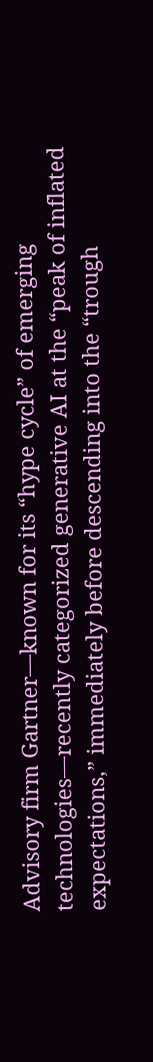Advisory firm Gartner—known for its “hype cycle” of emerging technologies—recently categorized generative AI at the “peak of inflated expectations,” immediately before descending into the “trough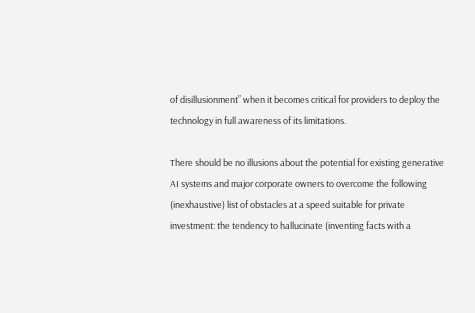of disillusionment” when it becomes critical for providers to deploy the technology in full awareness of its limitations.

There should be no illusions about the potential for existing generative AI systems and major corporate owners to overcome the following (inexhaustive) list of obstacles at a speed suitable for private investment: the tendency to hallucinate (inventing facts with a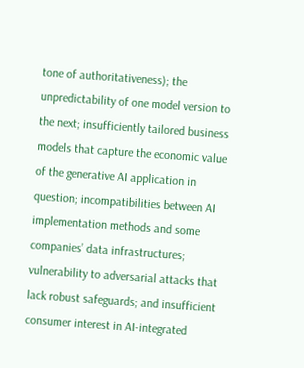tone of authoritativeness); the unpredictability of one model version to the next; insufficiently tailored business models that capture the economic value of the generative AI application in question; incompatibilities between AI implementation methods and some companies’ data infrastructures; vulnerability to adversarial attacks that lack robust safeguards; and insufficient consumer interest in AI-integrated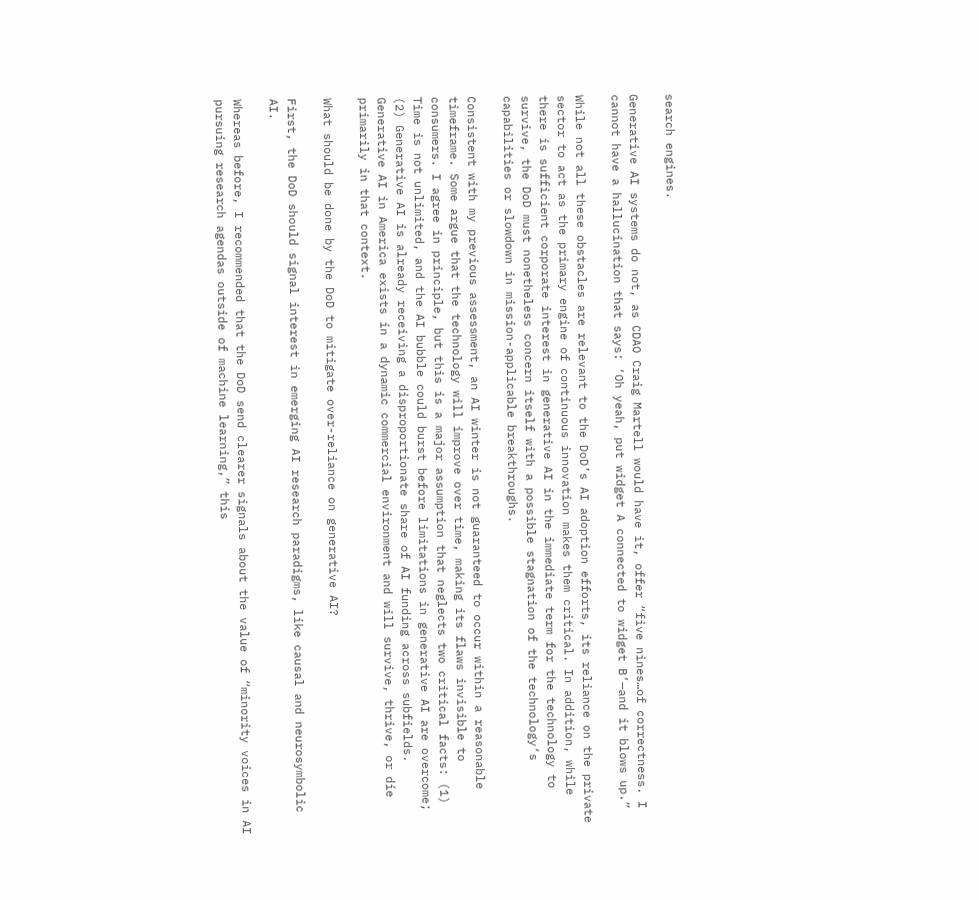search engines.

Generative AI systems do not, as CDAO Craig Martell would have it, offer “five nines…of correctness. I cannot have a hallucination that says: ‘Oh yeah, put widget A connected to widget B’—and it blows up.”

While not all these obstacles are relevant to the DoD’s AI adoption efforts, its reliance on the private sector to act as the primary engine of continuous innovation makes them critical. In addition, while there is sufficient corporate interest in generative AI in the immediate term for the technology to survive, the DoD must nonetheless concern itself with a possible stagnation of the technology’s capabilities or slowdown in mission-applicable breakthroughs.

Consistent with my previous assessment, an AI winter is not guaranteed to occur within a reasonable timeframe. Some argue that the technology will improve over time, making its flaws invisible to consumers. I agree in principle, but this is a major assumption that neglects two critical facts: (1) Time is not unlimited, and the AI bubble could burst before limitations in generative AI are overcome; (2) Generative AI is already receiving a disproportionate share of AI funding across subfields. Generative AI in America exists in a dynamic commercial environment and will survive, thrive, or die primarily in that context.

What should be done by the DoD to mitigate over-reliance on generative AI?

First, the DoD should signal interest in emerging AI research paradigms, like causal and neurosymbolic AI.

Whereas before, I recommended that the DoD send clearer signals about the value of “minority voices in AI pursuing research agendas outside of machine learning,” this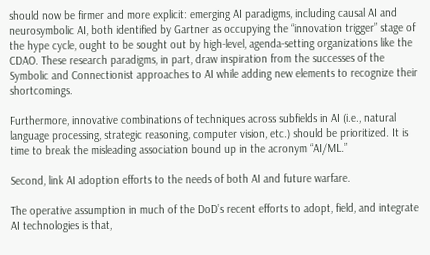should now be firmer and more explicit: emerging AI paradigms, including causal AI and neurosymbolic AI, both identified by Gartner as occupying the “innovation trigger” stage of the hype cycle, ought to be sought out by high-level, agenda-setting organizations like the CDAO. These research paradigms, in part, draw inspiration from the successes of the Symbolic and Connectionist approaches to AI while adding new elements to recognize their shortcomings.

Furthermore, innovative combinations of techniques across subfields in AI (i.e., natural language processing, strategic reasoning, computer vision, etc.) should be prioritized. It is time to break the misleading association bound up in the acronym “AI/ML.”

Second, link AI adoption efforts to the needs of both AI and future warfare.

The operative assumption in much of the DoD’s recent efforts to adopt, field, and integrate AI technologies is that,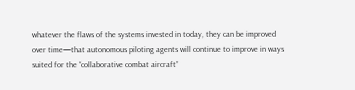whatever the flaws of the systems invested in today, they can be improved over time—that autonomous piloting agents will continue to improve in ways suited for the “collaborative combat aircraft”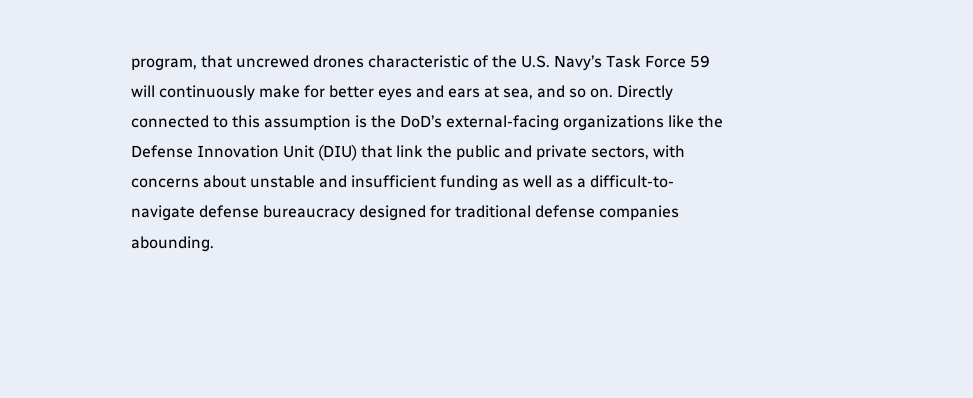program, that uncrewed drones characteristic of the U.S. Navy’s Task Force 59 will continuously make for better eyes and ears at sea, and so on. Directly connected to this assumption is the DoD’s external-facing organizations like the Defense Innovation Unit (DIU) that link the public and private sectors, with concerns about unstable and insufficient funding as well as a difficult-to-navigate defense bureaucracy designed for traditional defense companies abounding.